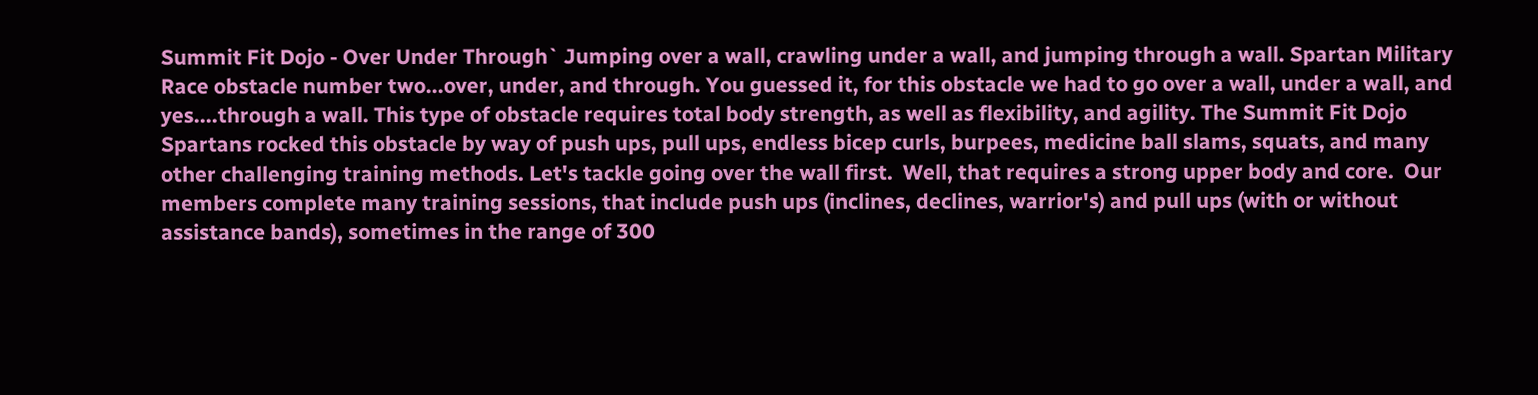Summit Fit Dojo - Over Under Through` Jumping over a wall, crawling under a wall, and jumping through a wall. Spartan Military Race obstacle number two...over, under, and through. You guessed it, for this obstacle we had to go over a wall, under a wall, and yes....through a wall. This type of obstacle requires total body strength, as well as flexibility, and agility. The Summit Fit Dojo Spartans rocked this obstacle by way of push ups, pull ups, endless bicep curls, burpees, medicine ball slams, squats, and many other challenging training methods. Let's tackle going over the wall first.  Well, that requires a strong upper body and core.  Our members complete many training sessions, that include push ups (inclines, declines, warrior's) and pull ups (with or without assistance bands), sometimes in the range of 300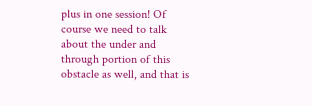plus in one session! Of course we need to talk about the under and through portion of this obstacle as well, and that is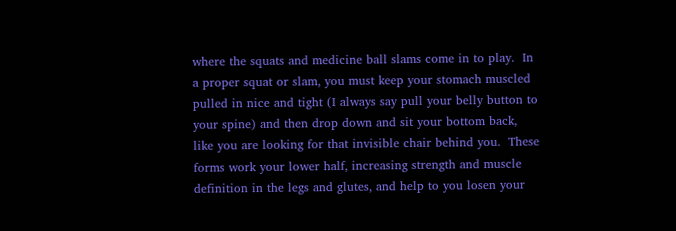where the squats and medicine ball slams come in to play.  In a proper squat or slam, you must keep your stomach muscled pulled in nice and tight (I always say pull your belly button to your spine) and then drop down and sit your bottom back, like you are looking for that invisible chair behind you.  These forms work your lower half, increasing strength and muscle definition in the legs and glutes, and help to you losen your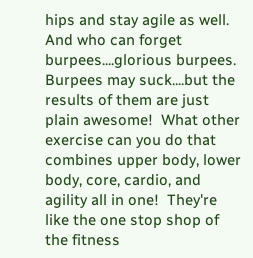hips and stay agile as well. And who can forget burpees....glorious burpees.  Burpees may suck....but the results of them are just plain awesome!  What other exercise can you do that combines upper body, lower body, core, cardio, and agility all in one!  They're like the one stop shop of the fitness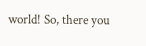world! So, there you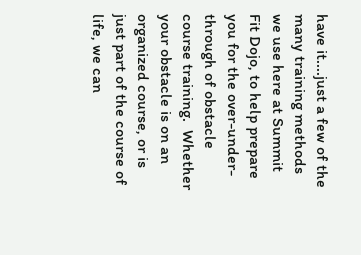have it....just a few of the many training methods we use here at Summit Fit Dojo, to help prepare you for the over-under-through of obstacle course training.  Whether your obstacle is on an organized course, or is just part of the course of life, we can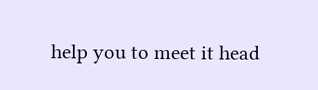help you to meet it head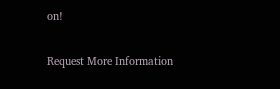on!

Request More Information